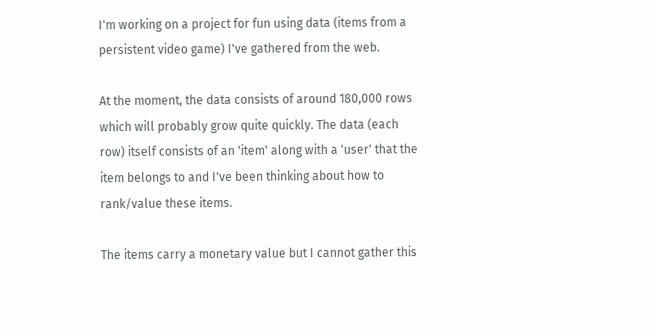I'm working on a project for fun using data (items from a persistent video game) I've gathered from the web.

At the moment, the data consists of around 180,000 rows which will probably grow quite quickly. The data (each row) itself consists of an 'item' along with a 'user' that the item belongs to and I've been thinking about how to rank/value these items.

The items carry a monetary value but I cannot gather this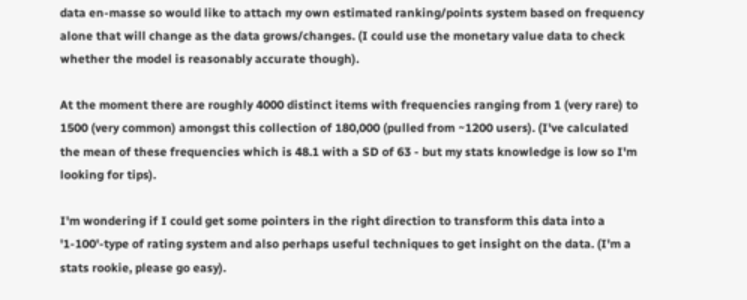data en-masse so would like to attach my own estimated ranking/points system based on frequency alone that will change as the data grows/changes. (I could use the monetary value data to check whether the model is reasonably accurate though).

At the moment there are roughly 4000 distinct items with frequencies ranging from 1 (very rare) to 1500 (very common) amongst this collection of 180,000 (pulled from ~1200 users). (I've calculated the mean of these frequencies which is 48.1 with a SD of 63 - but my stats knowledge is low so I'm looking for tips).

I'm wondering if I could get some pointers in the right direction to transform this data into a '1-100'-type of rating system and also perhaps useful techniques to get insight on the data. (I'm a stats rookie, please go easy).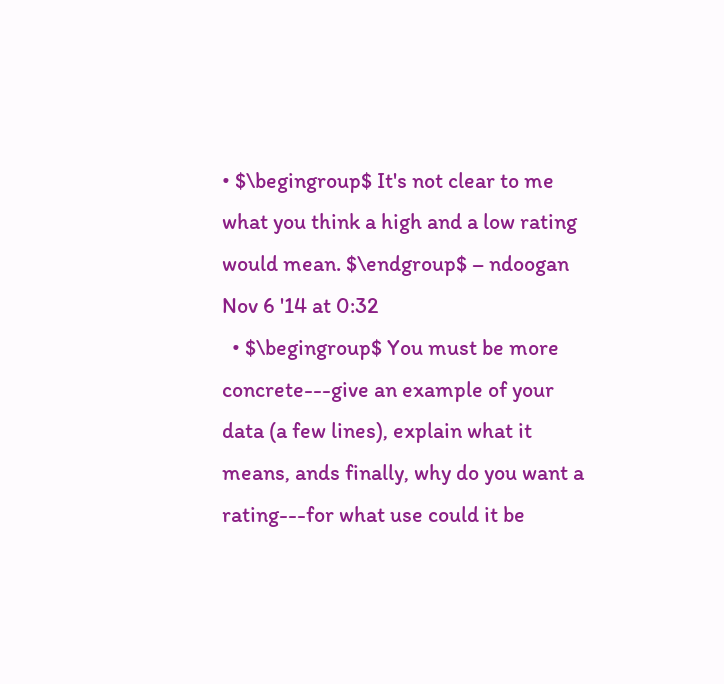• $\begingroup$ It's not clear to me what you think a high and a low rating would mean. $\endgroup$ – ndoogan Nov 6 '14 at 0:32
  • $\begingroup$ You must be more concrete---give an example of your data (a few lines), explain what it means, ands finally, why do you want a rating---for what use could it be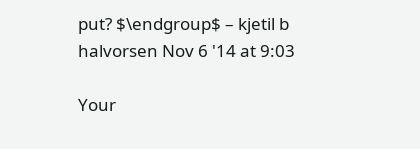put? $\endgroup$ – kjetil b halvorsen Nov 6 '14 at 9:03

Your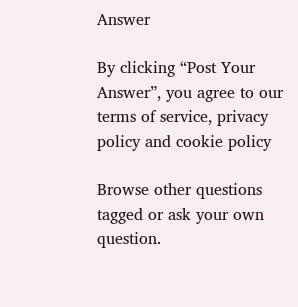Answer

By clicking “Post Your Answer”, you agree to our terms of service, privacy policy and cookie policy

Browse other questions tagged or ask your own question.